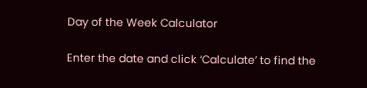Day of the Week Calculator

Enter the date and click ‘Calculate’ to find the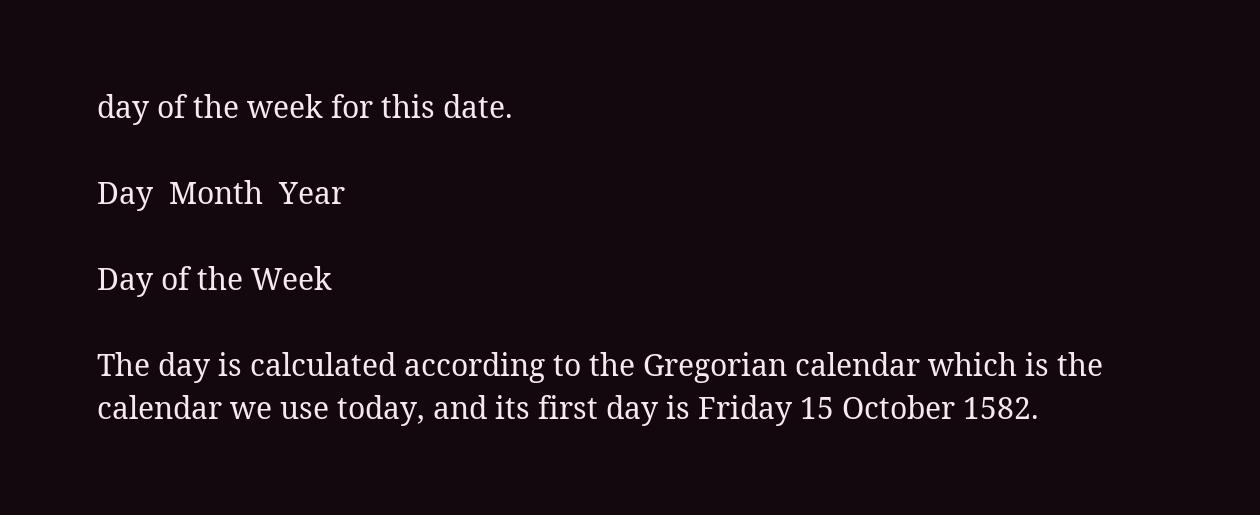day of the week for this date.

Day  Month  Year

Day of the Week

The day is calculated according to the Gregorian calendar which is the calendar we use today, and its first day is Friday 15 October 1582.